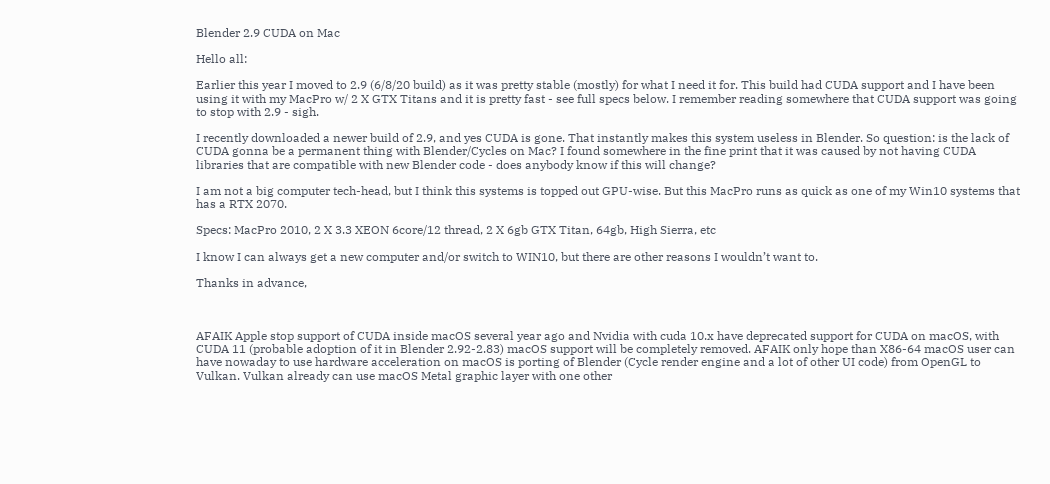Blender 2.9 CUDA on Mac

Hello all:

Earlier this year I moved to 2.9 (6/8/20 build) as it was pretty stable (mostly) for what I need it for. This build had CUDA support and I have been using it with my MacPro w/ 2 X GTX Titans and it is pretty fast - see full specs below. I remember reading somewhere that CUDA support was going to stop with 2.9 - sigh.

I recently downloaded a newer build of 2.9, and yes CUDA is gone. That instantly makes this system useless in Blender. So question: is the lack of CUDA gonna be a permanent thing with Blender/Cycles on Mac? I found somewhere in the fine print that it was caused by not having CUDA libraries that are compatible with new Blender code - does anybody know if this will change?

I am not a big computer tech-head, but I think this systems is topped out GPU-wise. But this MacPro runs as quick as one of my Win10 systems that has a RTX 2070.

Specs: MacPro 2010, 2 X 3.3 XEON 6core/12 thread, 2 X 6gb GTX Titan, 64gb, High Sierra, etc

I know I can always get a new computer and/or switch to WIN10, but there are other reasons I wouldn’t want to.

Thanks in advance,



AFAIK Apple stop support of CUDA inside macOS several year ago and Nvidia with cuda 10.x have deprecated support for CUDA on macOS, with CUDA 11 (probable adoption of it in Blender 2.92-2.83) macOS support will be completely removed. AFAIK only hope than X86-64 macOS user can have nowaday to use hardware acceleration on macOS is porting of Blender (Cycle render engine and a lot of other UI code) from OpenGL to Vulkan. Vulkan already can use macOS Metal graphic layer with one other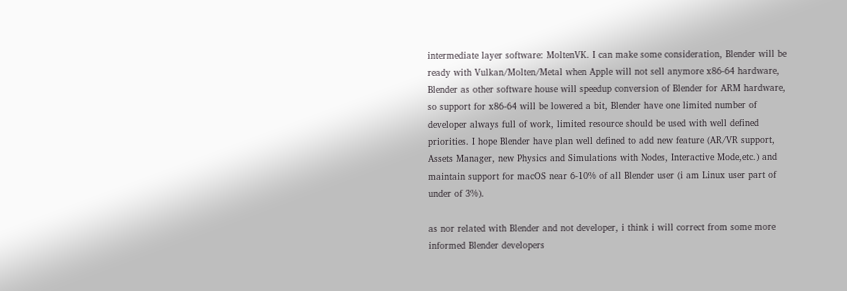intermediate layer software: MoltenVK. I can make some consideration, Blender will be ready with Vulkan/Molten/Metal when Apple will not sell anymore x86-64 hardware, Blender as other software house will speedup conversion of Blender for ARM hardware, so support for x86-64 will be lowered a bit, Blender have one limited number of developer always full of work, limited resource should be used with well defined priorities. I hope Blender have plan well defined to add new feature (AR/VR support, Assets Manager, new Physics and Simulations with Nodes, Interactive Mode,etc.) and maintain support for macOS near 6-10% of all Blender user (i am Linux user part of under of 3%).

as nor related with Blender and not developer, i think i will correct from some more informed Blender developers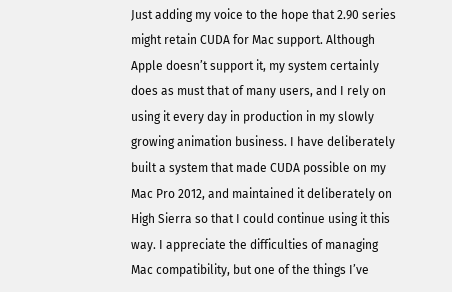Just adding my voice to the hope that 2.90 series might retain CUDA for Mac support. Although Apple doesn’t support it, my system certainly does as must that of many users, and I rely on using it every day in production in my slowly growing animation business. I have deliberately built a system that made CUDA possible on my Mac Pro 2012, and maintained it deliberately on High Sierra so that I could continue using it this way. I appreciate the difficulties of managing Mac compatibility, but one of the things I’ve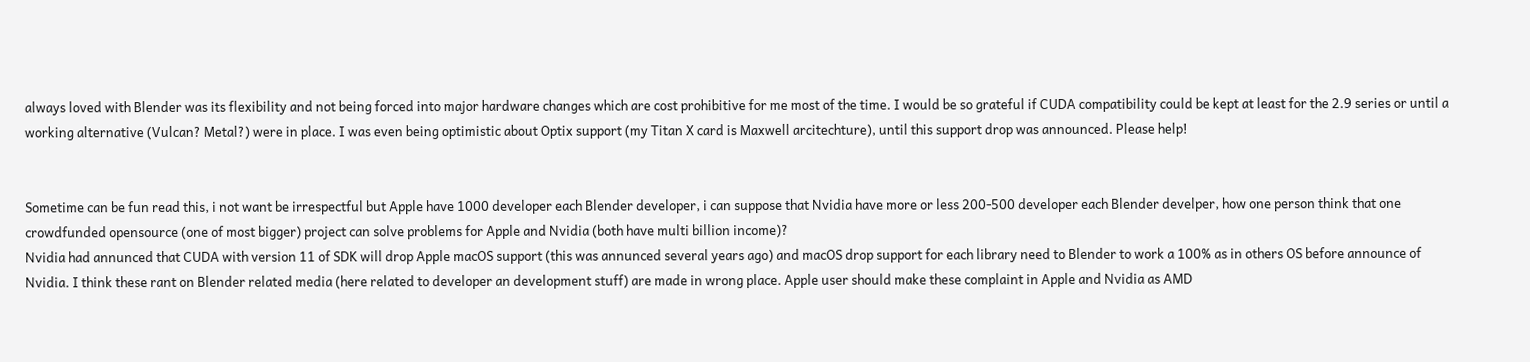always loved with Blender was its flexibility and not being forced into major hardware changes which are cost prohibitive for me most of the time. I would be so grateful if CUDA compatibility could be kept at least for the 2.9 series or until a working alternative (Vulcan? Metal?) were in place. I was even being optimistic about Optix support (my Titan X card is Maxwell arcitechture), until this support drop was announced. Please help!


Sometime can be fun read this, i not want be irrespectful but Apple have 1000 developer each Blender developer, i can suppose that Nvidia have more or less 200-500 developer each Blender develper, how one person think that one crowdfunded opensource (one of most bigger) project can solve problems for Apple and Nvidia (both have multi billion income)?
Nvidia had annunced that CUDA with version 11 of SDK will drop Apple macOS support (this was annunced several years ago) and macOS drop support for each library need to Blender to work a 100% as in others OS before announce of Nvidia. I think these rant on Blender related media (here related to developer an development stuff) are made in wrong place. Apple user should make these complaint in Apple and Nvidia as AMD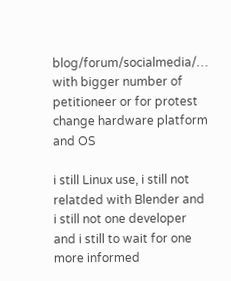blog/forum/socialmedia/… with bigger number of petitioneer or for protest change hardware platform and OS

i still Linux use, i still not relatded with Blender and i still not one developer and i still to wait for one more informed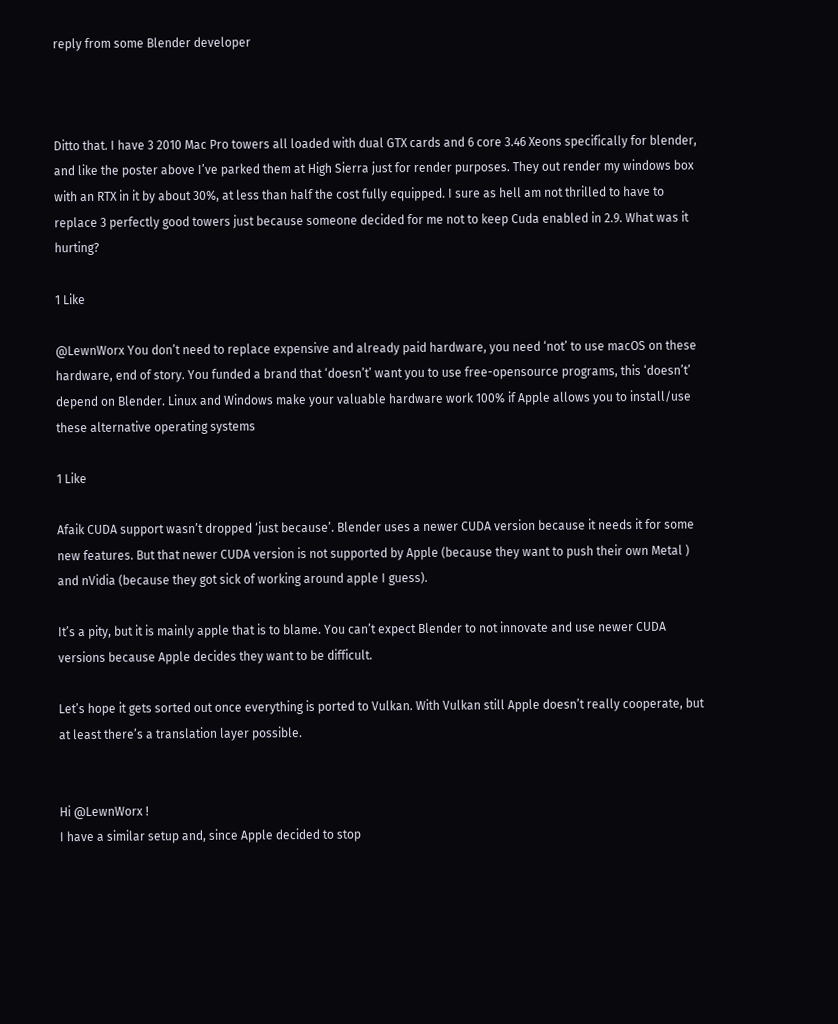reply from some Blender developer



Ditto that. I have 3 2010 Mac Pro towers all loaded with dual GTX cards and 6 core 3.46 Xeons specifically for blender, and like the poster above I’ve parked them at High Sierra just for render purposes. They out render my windows box with an RTX in it by about 30%, at less than half the cost fully equipped. I sure as hell am not thrilled to have to replace 3 perfectly good towers just because someone decided for me not to keep Cuda enabled in 2.9. What was it hurting?

1 Like

@LewnWorx You don’t need to replace expensive and already paid hardware, you need ‘not’ to use macOS on these hardware, end of story. You funded a brand that ‘doesn’t’ want you to use free-opensource programs, this ‘doesn’t’ depend on Blender. Linux and Windows make your valuable hardware work 100% if Apple allows you to install/use these alternative operating systems

1 Like

Afaik CUDA support wasn’t dropped ‘just because’. Blender uses a newer CUDA version because it needs it for some new features. But that newer CUDA version is not supported by Apple (because they want to push their own Metal ) and nVidia (because they got sick of working around apple I guess).

It’s a pity, but it is mainly apple that is to blame. You can’t expect Blender to not innovate and use newer CUDA versions because Apple decides they want to be difficult.

Let’s hope it gets sorted out once everything is ported to Vulkan. With Vulkan still Apple doesn’t really cooperate, but at least there’s a translation layer possible.


Hi @LewnWorx !
I have a similar setup and, since Apple decided to stop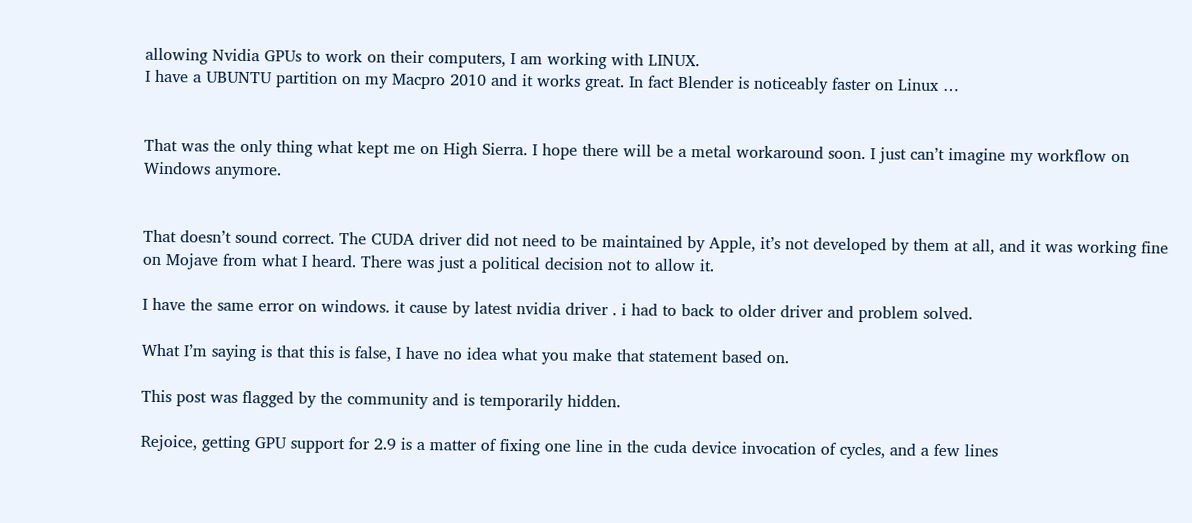allowing Nvidia GPUs to work on their computers, I am working with LINUX.
I have a UBUNTU partition on my Macpro 2010 and it works great. In fact Blender is noticeably faster on Linux …


That was the only thing what kept me on High Sierra. I hope there will be a metal workaround soon. I just can’t imagine my workflow on Windows anymore.


That doesn’t sound correct. The CUDA driver did not need to be maintained by Apple, it’s not developed by them at all, and it was working fine on Mojave from what I heard. There was just a political decision not to allow it.

I have the same error on windows. it cause by latest nvidia driver . i had to back to older driver and problem solved.

What I’m saying is that this is false, I have no idea what you make that statement based on.

This post was flagged by the community and is temporarily hidden.

Rejoice, getting GPU support for 2.9 is a matter of fixing one line in the cuda device invocation of cycles, and a few lines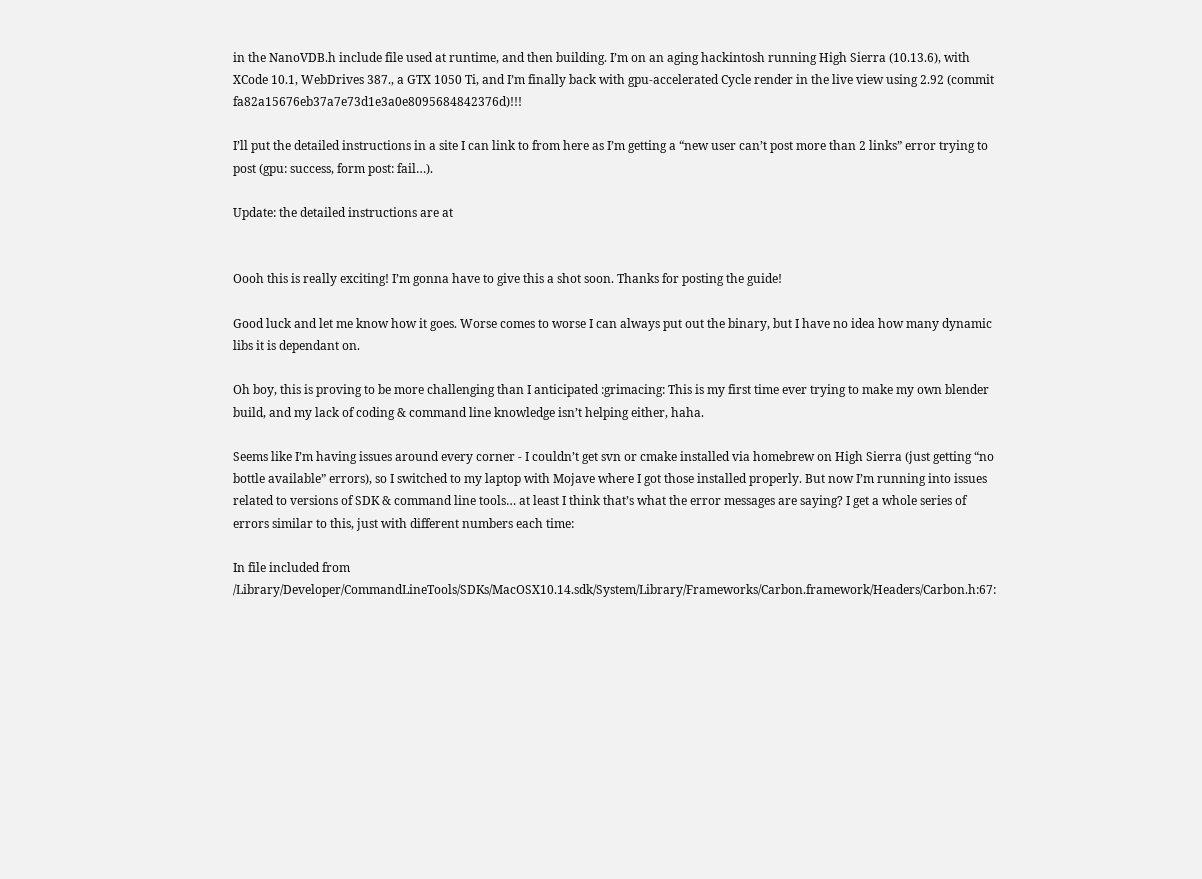in the NanoVDB.h include file used at runtime, and then building. I’m on an aging hackintosh running High Sierra (10.13.6), with XCode 10.1, WebDrives 387., a GTX 1050 Ti, and I’m finally back with gpu-accelerated Cycle render in the live view using 2.92 (commit fa82a15676eb37a7e73d1e3a0e8095684842376d)!!!

I’ll put the detailed instructions in a site I can link to from here as I’m getting a “new user can’t post more than 2 links” error trying to post (gpu: success, form post: fail…).

Update: the detailed instructions are at


Oooh this is really exciting! I’m gonna have to give this a shot soon. Thanks for posting the guide!

Good luck and let me know how it goes. Worse comes to worse I can always put out the binary, but I have no idea how many dynamic libs it is dependant on.

Oh boy, this is proving to be more challenging than I anticipated :grimacing: This is my first time ever trying to make my own blender build, and my lack of coding & command line knowledge isn’t helping either, haha.

Seems like I’m having issues around every corner - I couldn’t get svn or cmake installed via homebrew on High Sierra (just getting “no bottle available” errors), so I switched to my laptop with Mojave where I got those installed properly. But now I’m running into issues related to versions of SDK & command line tools… at least I think that’s what the error messages are saying? I get a whole series of errors similar to this, just with different numbers each time:

In file included from /Library/Developer/CommandLineTools/SDKs/MacOSX10.14.sdk/System/Library/Frameworks/Carbon.framework/Headers/Carbon.h:67: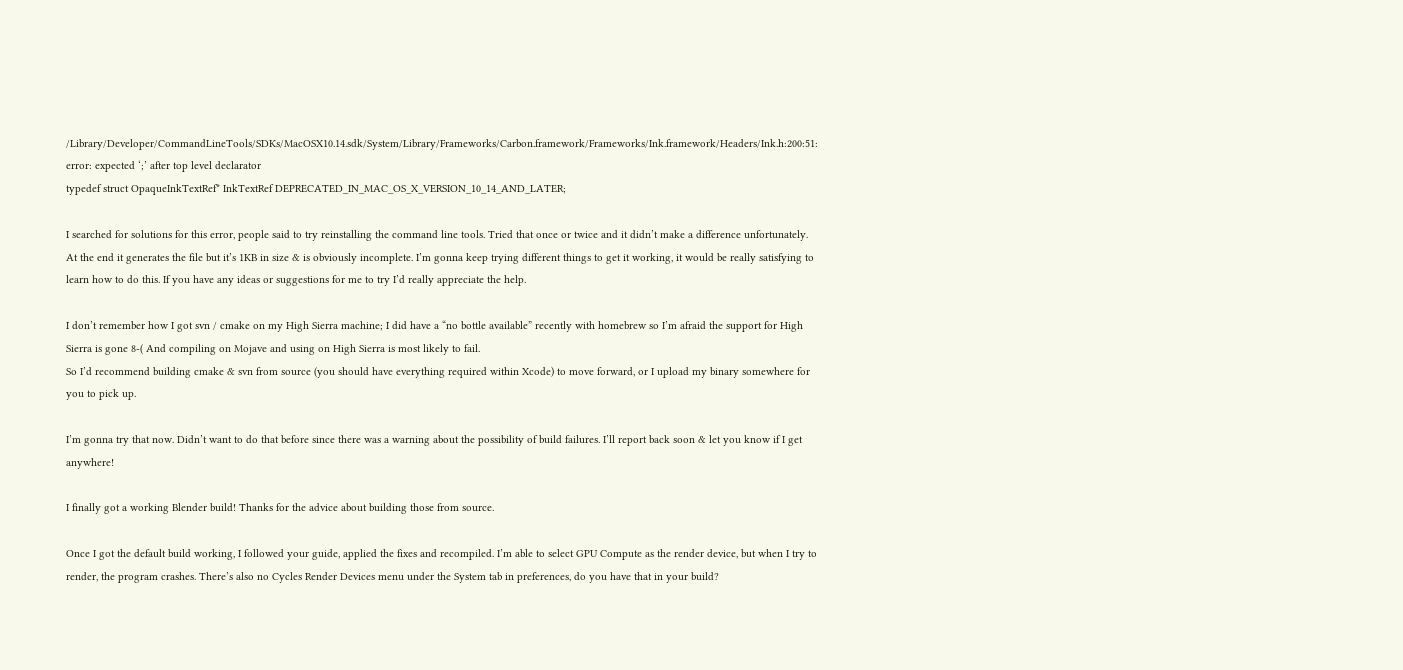/Library/Developer/CommandLineTools/SDKs/MacOSX10.14.sdk/System/Library/Frameworks/Carbon.framework/Frameworks/Ink.framework/Headers/Ink.h:200:51: error: expected ‘;’ after top level declarator
typedef struct OpaqueInkTextRef* InkTextRef DEPRECATED_IN_MAC_OS_X_VERSION_10_14_AND_LATER;

I searched for solutions for this error, people said to try reinstalling the command line tools. Tried that once or twice and it didn’t make a difference unfortunately. At the end it generates the file but it’s 1KB in size & is obviously incomplete. I’m gonna keep trying different things to get it working, it would be really satisfying to learn how to do this. If you have any ideas or suggestions for me to try I’d really appreciate the help.

I don’t remember how I got svn / cmake on my High Sierra machine; I did have a “no bottle available” recently with homebrew so I’m afraid the support for High Sierra is gone 8-( And compiling on Mojave and using on High Sierra is most likely to fail.
So I’d recommend building cmake & svn from source (you should have everything required within Xcode) to move forward, or I upload my binary somewhere for you to pick up.

I’m gonna try that now. Didn’t want to do that before since there was a warning about the possibility of build failures. I’ll report back soon & let you know if I get anywhere!

I finally got a working Blender build! Thanks for the advice about building those from source.

Once I got the default build working, I followed your guide, applied the fixes and recompiled. I’m able to select GPU Compute as the render device, but when I try to render, the program crashes. There’s also no Cycles Render Devices menu under the System tab in preferences, do you have that in your build?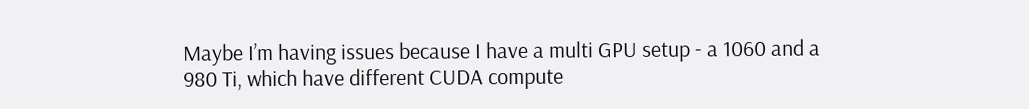Maybe I’m having issues because I have a multi GPU setup - a 1060 and a 980 Ti, which have different CUDA compute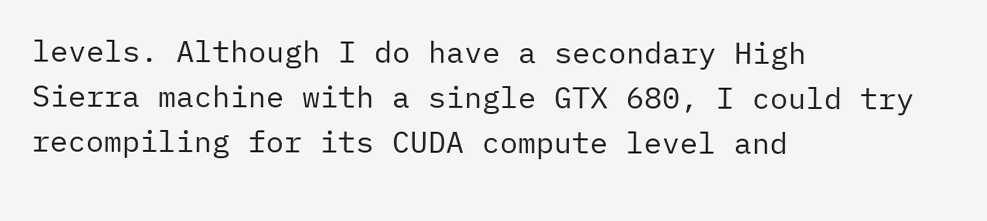levels. Although I do have a secondary High Sierra machine with a single GTX 680, I could try recompiling for its CUDA compute level and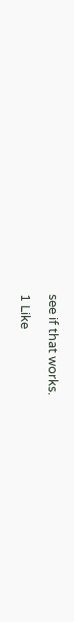see if that works.

1 Like